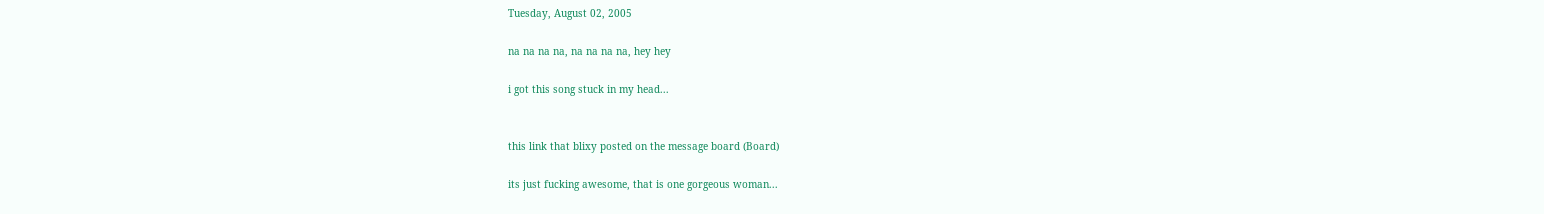Tuesday, August 02, 2005

na na na na, na na na na, hey hey

i got this song stuck in my head...


this link that blixy posted on the message board (Board)

its just fucking awesome, that is one gorgeous woman...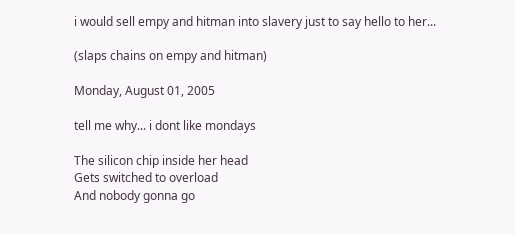i would sell empy and hitman into slavery just to say hello to her...

(slaps chains on empy and hitman)

Monday, August 01, 2005

tell me why... i dont like mondays

The silicon chip inside her head
Gets switched to overload
And nobody gonna go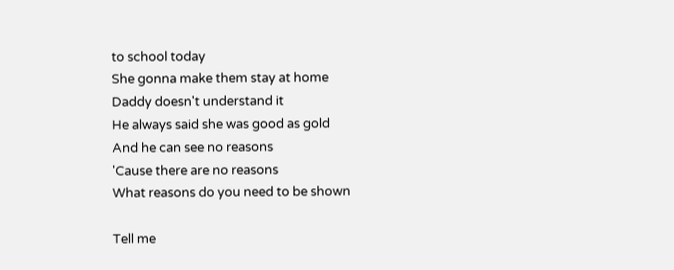to school today
She gonna make them stay at home
Daddy doesn't understand it
He always said she was good as gold
And he can see no reasons
'Cause there are no reasons
What reasons do you need to be shown

Tell me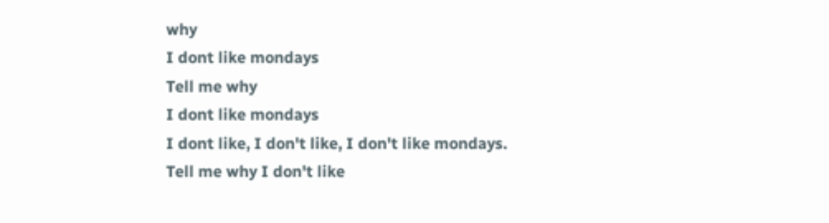why
I dont like mondays
Tell me why
I dont like mondays
I dont like, I don't like, I don't like mondays.
Tell me why I don't like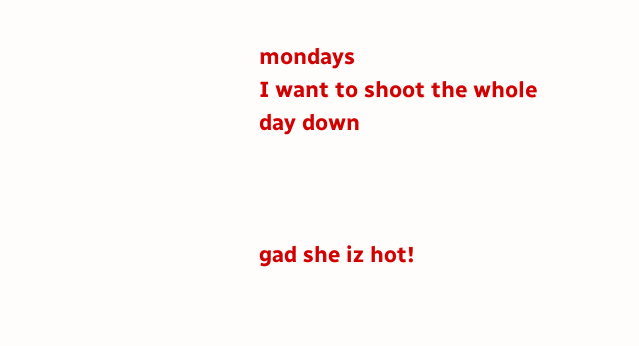mondays
I want to shoot the whole day down



gad she iz hot!